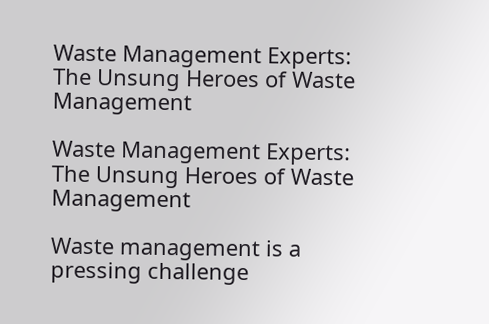Waste Management Experts: The Unsung Heroes of Waste Management

Waste Management Experts: The Unsung Heroes of Waste Management

Waste management is a pressing challenge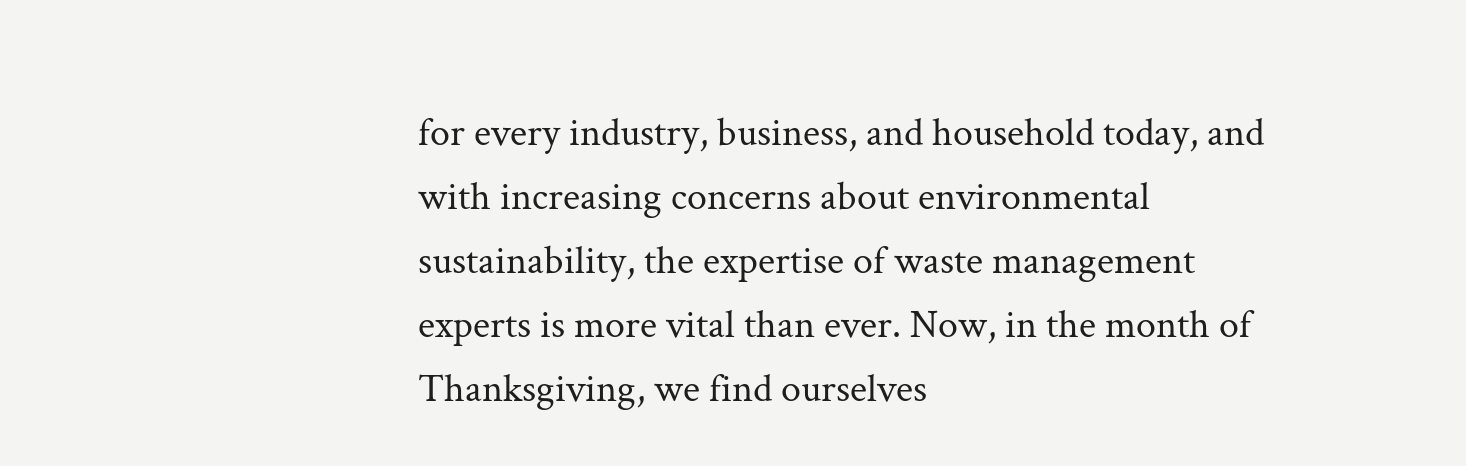for every industry, business, and household today, and with increasing concerns about environmental sustainability, the expertise of waste management experts is more vital than ever. Now, in the month of Thanksgiving, we find ourselves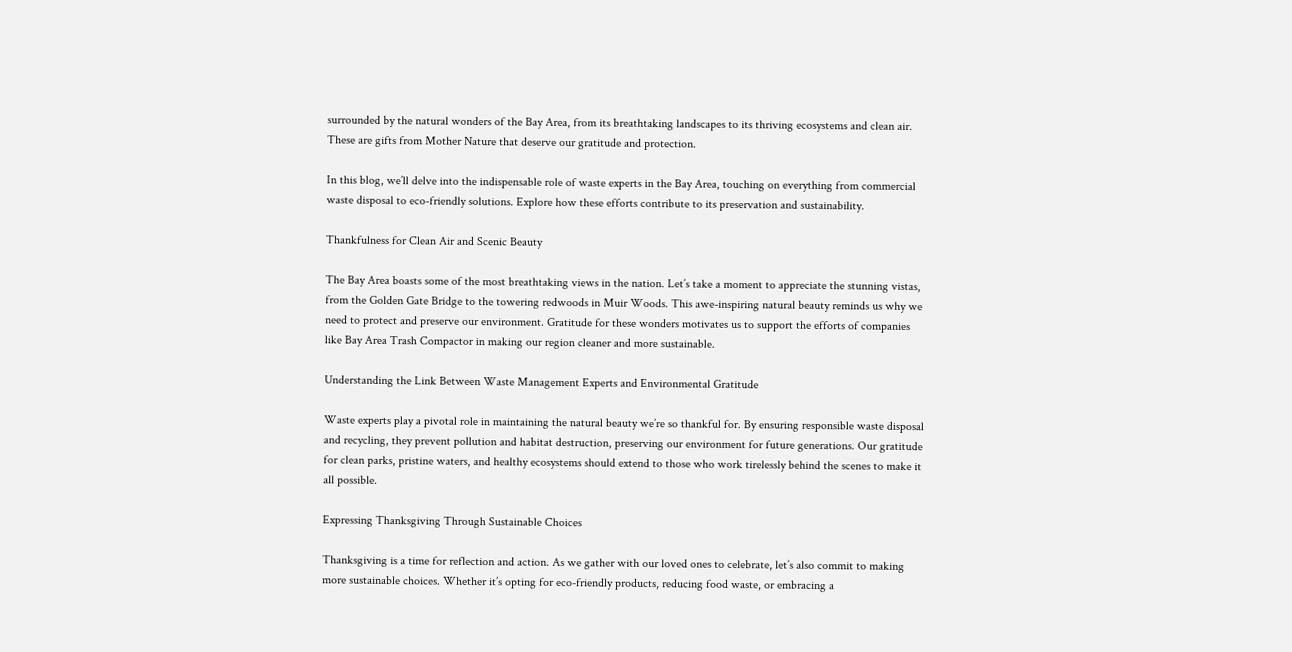surrounded by the natural wonders of the Bay Area, from its breathtaking landscapes to its thriving ecosystems and clean air. These are gifts from Mother Nature that deserve our gratitude and protection.

In this blog, we’ll delve into the indispensable role of waste experts in the Bay Area, touching on everything from commercial waste disposal to eco-friendly solutions. Explore how these efforts contribute to its preservation and sustainability.

Thankfulness for Clean Air and Scenic Beauty

The Bay Area boasts some of the most breathtaking views in the nation. Let’s take a moment to appreciate the stunning vistas, from the Golden Gate Bridge to the towering redwoods in Muir Woods. This awe-inspiring natural beauty reminds us why we need to protect and preserve our environment. Gratitude for these wonders motivates us to support the efforts of companies like Bay Area Trash Compactor in making our region cleaner and more sustainable.

Understanding the Link Between Waste Management Experts and Environmental Gratitude

Waste experts play a pivotal role in maintaining the natural beauty we’re so thankful for. By ensuring responsible waste disposal and recycling, they prevent pollution and habitat destruction, preserving our environment for future generations. Our gratitude for clean parks, pristine waters, and healthy ecosystems should extend to those who work tirelessly behind the scenes to make it all possible.

Expressing Thanksgiving Through Sustainable Choices

Thanksgiving is a time for reflection and action. As we gather with our loved ones to celebrate, let’s also commit to making more sustainable choices. Whether it’s opting for eco-friendly products, reducing food waste, or embracing a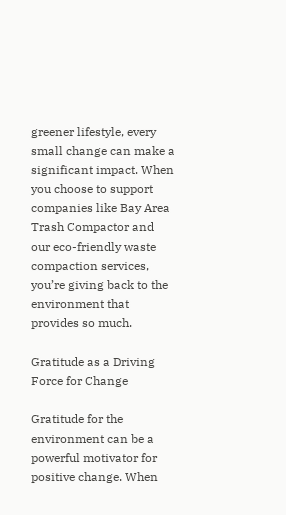greener lifestyle, every small change can make a significant impact. When you choose to support companies like Bay Area Trash Compactor and our eco-friendly waste compaction services, you’re giving back to the environment that provides so much.

Gratitude as a Driving Force for Change

Gratitude for the environment can be a powerful motivator for positive change. When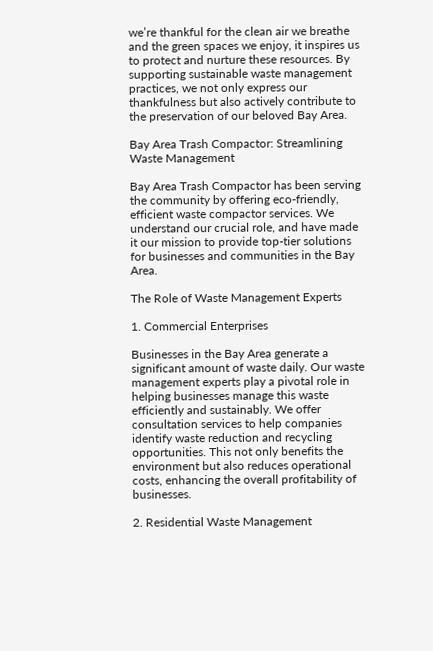we’re thankful for the clean air we breathe and the green spaces we enjoy, it inspires us to protect and nurture these resources. By supporting sustainable waste management practices, we not only express our thankfulness but also actively contribute to the preservation of our beloved Bay Area.

Bay Area Trash Compactor: Streamlining Waste Management

Bay Area Trash Compactor has been serving the community by offering eco-friendly, efficient waste compactor services. We understand our crucial role, and have made it our mission to provide top-tier solutions for businesses and communities in the Bay Area.

The Role of Waste Management Experts

1. Commercial Enterprises

Businesses in the Bay Area generate a significant amount of waste daily. Our waste management experts play a pivotal role in helping businesses manage this waste efficiently and sustainably. We offer consultation services to help companies identify waste reduction and recycling opportunities. This not only benefits the environment but also reduces operational costs, enhancing the overall profitability of businesses.

2. Residential Waste Management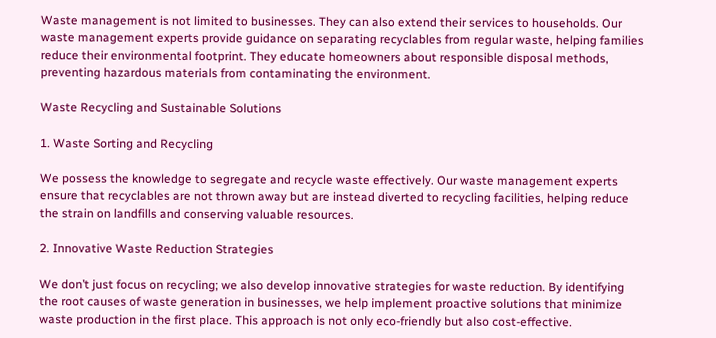Waste management is not limited to businesses. They can also extend their services to households. Our waste management experts provide guidance on separating recyclables from regular waste, helping families reduce their environmental footprint. They educate homeowners about responsible disposal methods, preventing hazardous materials from contaminating the environment.

Waste Recycling and Sustainable Solutions

1. Waste Sorting and Recycling

We possess the knowledge to segregate and recycle waste effectively. Our waste management experts ensure that recyclables are not thrown away but are instead diverted to recycling facilities, helping reduce the strain on landfills and conserving valuable resources.

2. Innovative Waste Reduction Strategies

We don’t just focus on recycling; we also develop innovative strategies for waste reduction. By identifying the root causes of waste generation in businesses, we help implement proactive solutions that minimize waste production in the first place. This approach is not only eco-friendly but also cost-effective.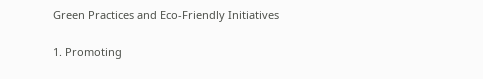Green Practices and Eco-Friendly Initiatives

1. Promoting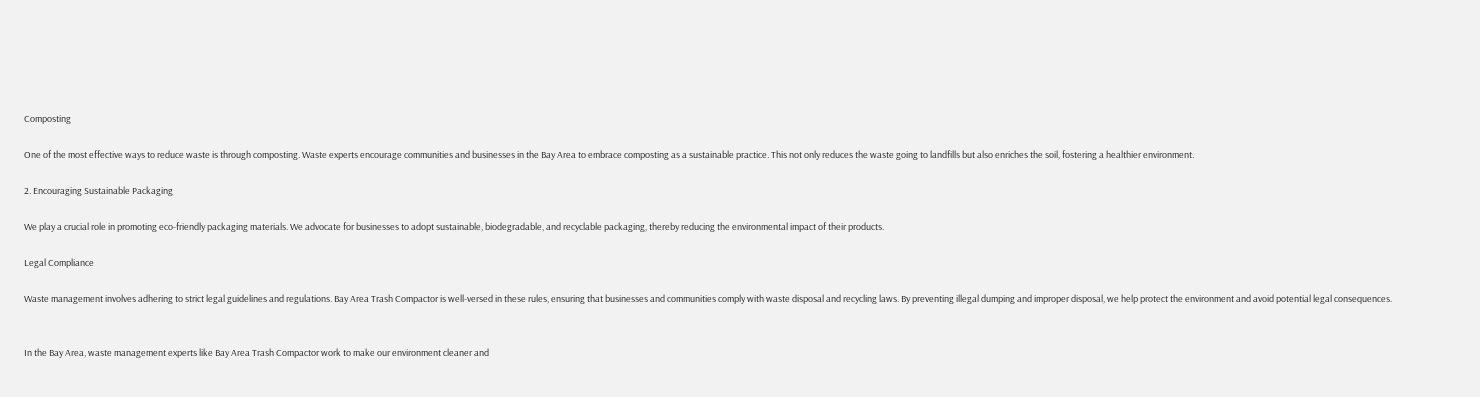Composting

One of the most effective ways to reduce waste is through composting. Waste experts encourage communities and businesses in the Bay Area to embrace composting as a sustainable practice. This not only reduces the waste going to landfills but also enriches the soil, fostering a healthier environment.

2. Encouraging Sustainable Packaging

We play a crucial role in promoting eco-friendly packaging materials. We advocate for businesses to adopt sustainable, biodegradable, and recyclable packaging, thereby reducing the environmental impact of their products.

Legal Compliance

Waste management involves adhering to strict legal guidelines and regulations. Bay Area Trash Compactor is well-versed in these rules, ensuring that businesses and communities comply with waste disposal and recycling laws. By preventing illegal dumping and improper disposal, we help protect the environment and avoid potential legal consequences.


In the Bay Area, waste management experts like Bay Area Trash Compactor work to make our environment cleaner and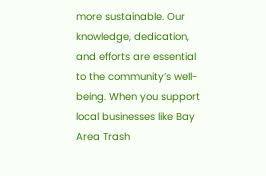more sustainable. Our knowledge, dedication, and efforts are essential to the community’s well-being. When you support local businesses like Bay Area Trash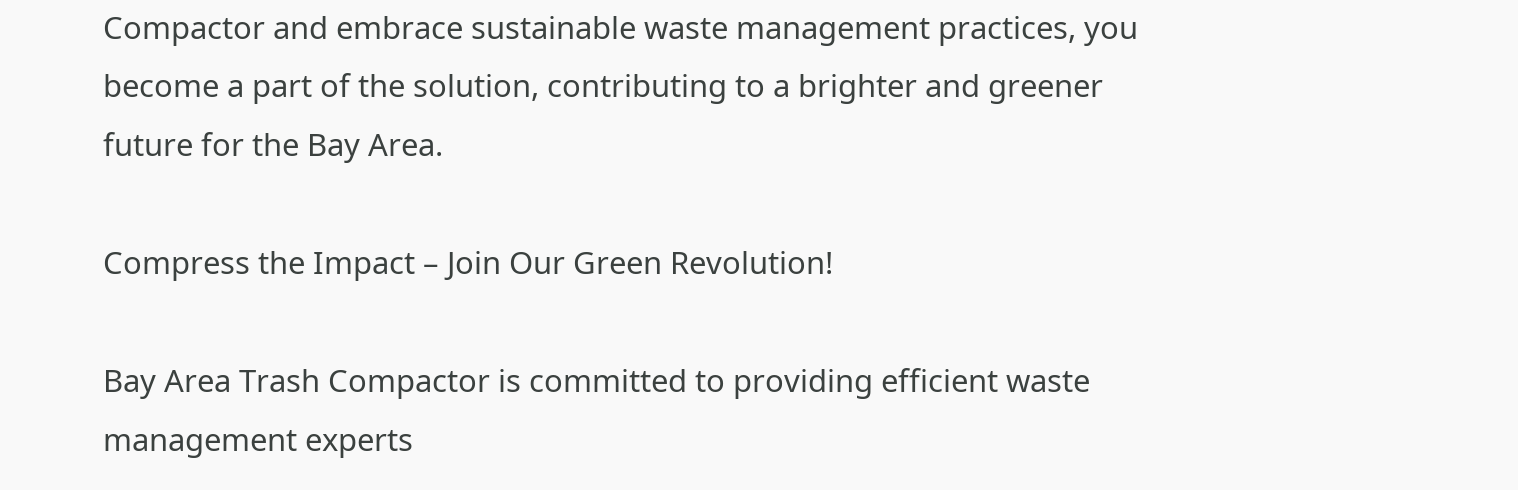Compactor and embrace sustainable waste management practices, you become a part of the solution, contributing to a brighter and greener future for the Bay Area.

Compress the Impact – Join Our Green Revolution!

Bay Area Trash Compactor is committed to providing efficient waste management experts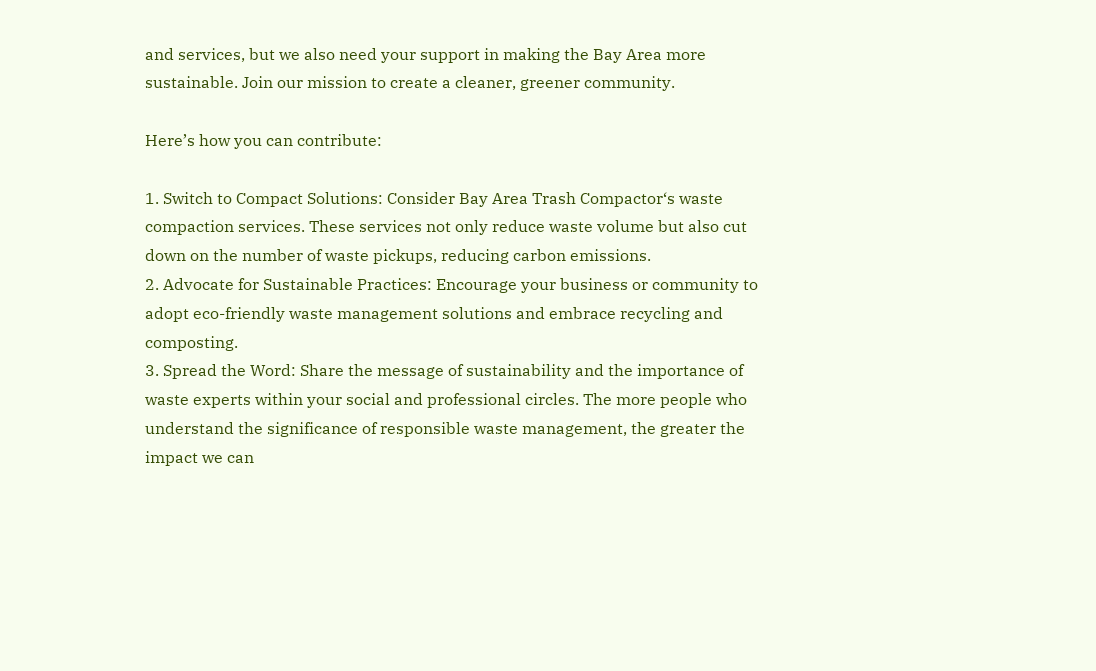and services, but we also need your support in making the Bay Area more sustainable. Join our mission to create a cleaner, greener community.

Here’s how you can contribute:

1. Switch to Compact Solutions: Consider Bay Area Trash Compactor‘s waste compaction services. These services not only reduce waste volume but also cut down on the number of waste pickups, reducing carbon emissions.
2. Advocate for Sustainable Practices: Encourage your business or community to adopt eco-friendly waste management solutions and embrace recycling and composting.
3. Spread the Word: Share the message of sustainability and the importance of waste experts within your social and professional circles. The more people who understand the significance of responsible waste management, the greater the impact we can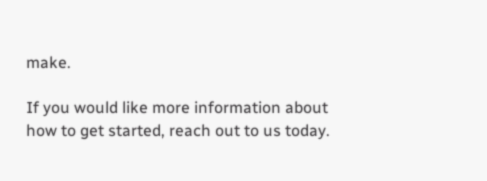make.

If you would like more information about how to get started, reach out to us today.